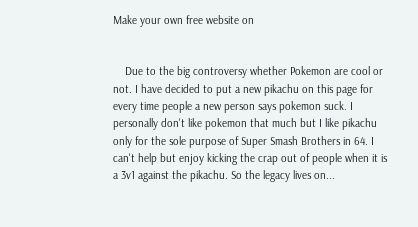Make your own free website on


    Due to the big controversy whether Pokemon are cool or not. I have decided to put a new pikachu on this page for every time people a new person says pokemon suck. I personally don't like pokemon that much but I like pikachu only for the sole purpose of Super Smash Brothers in 64. I can't help but enjoy kicking the crap out of people when it is a 3v1 against the pikachu. So the legacy lives on...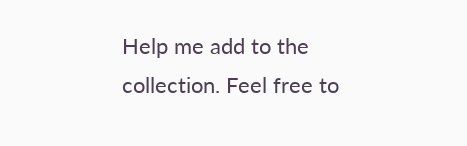Help me add to the collection. Feel free to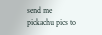send me pickachu pics to